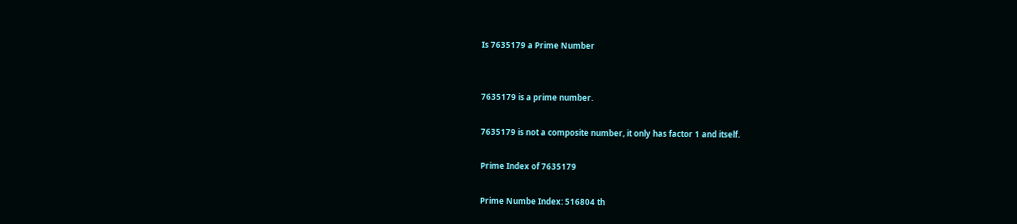Is 7635179 a Prime Number


7635179 is a prime number.

7635179 is not a composite number, it only has factor 1 and itself.

Prime Index of 7635179

Prime Numbe Index: 516804 th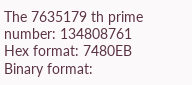The 7635179 th prime number: 134808761
Hex format: 7480EB
Binary format: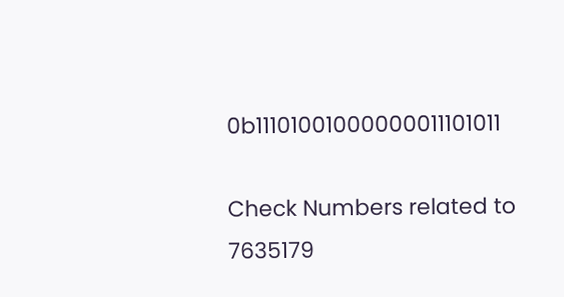0b11101001000000011101011

Check Numbers related to 7635179